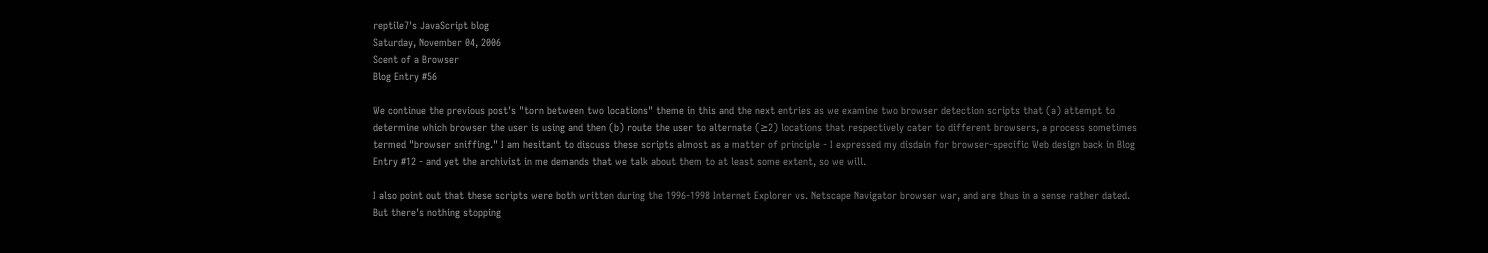reptile7's JavaScript blog
Saturday, November 04, 2006
Scent of a Browser
Blog Entry #56

We continue the previous post's "torn between two locations" theme in this and the next entries as we examine two browser detection scripts that (a) attempt to determine which browser the user is using and then (b) route the user to alternate (≥2) locations that respectively cater to different browsers, a process sometimes termed "browser sniffing." I am hesitant to discuss these scripts almost as a matter of principle - I expressed my disdain for browser-specific Web design back in Blog Entry #12 - and yet the archivist in me demands that we talk about them to at least some extent, so we will.

I also point out that these scripts were both written during the 1996-1998 Internet Explorer vs. Netscape Navigator browser war, and are thus in a sense rather dated. But there's nothing stopping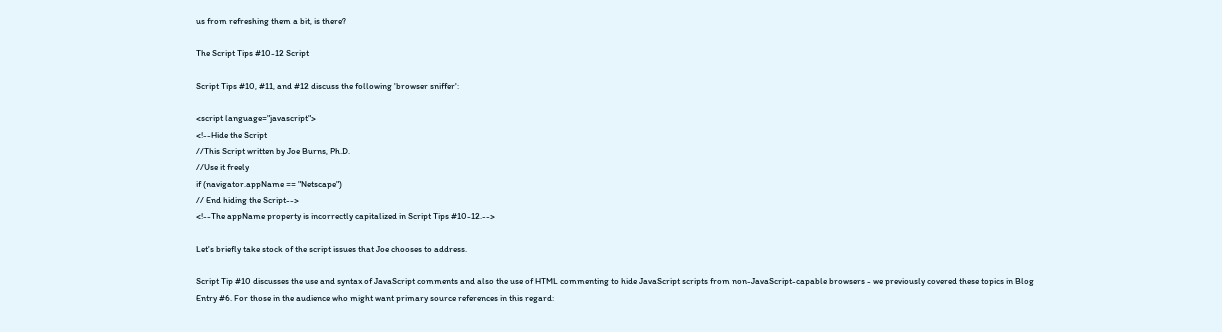us from refreshing them a bit, is there?

The Script Tips #10-12 Script

Script Tips #10, #11, and #12 discuss the following 'browser sniffer':

<script language="javascript">
<!--Hide the Script
//This Script written by Joe Burns, Ph.D.
//Use it freely
if (navigator.appName == "Netscape")
// End hiding the Script-->
<!--The appName property is incorrectly capitalized in Script Tips #10-12.-->

Let's briefly take stock of the script issues that Joe chooses to address.

Script Tip #10 discusses the use and syntax of JavaScript comments and also the use of HTML commenting to hide JavaScript scripts from non-JavaScript-capable browsers - we previously covered these topics in Blog Entry #6. For those in the audience who might want primary source references in this regard: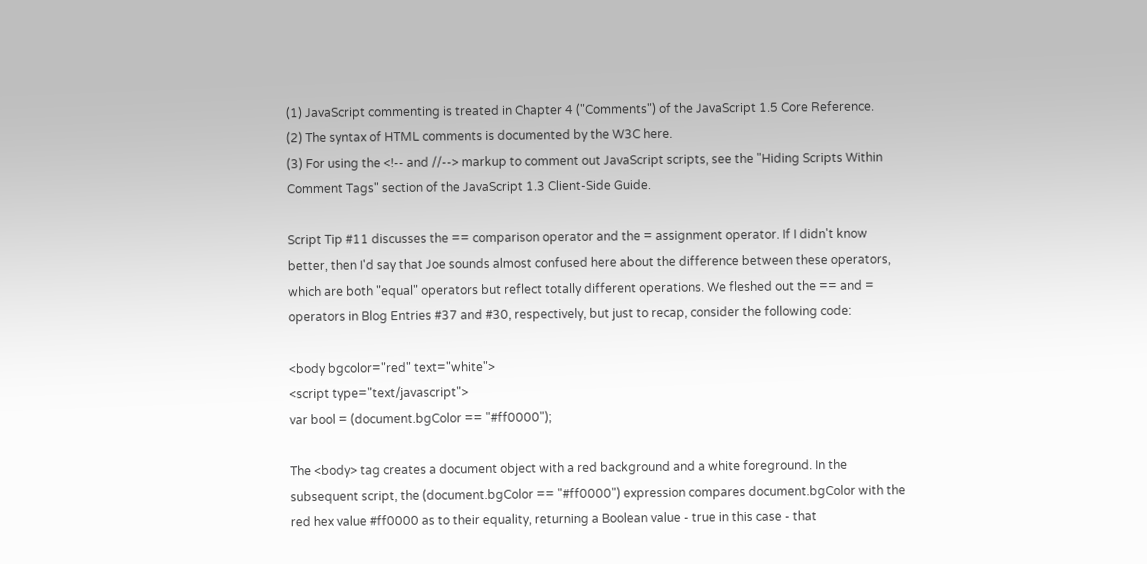(1) JavaScript commenting is treated in Chapter 4 ("Comments") of the JavaScript 1.5 Core Reference.
(2) The syntax of HTML comments is documented by the W3C here.
(3) For using the <!-- and //--> markup to comment out JavaScript scripts, see the "Hiding Scripts Within Comment Tags" section of the JavaScript 1.3 Client-Side Guide.

Script Tip #11 discusses the == comparison operator and the = assignment operator. If I didn't know better, then I'd say that Joe sounds almost confused here about the difference between these operators, which are both "equal" operators but reflect totally different operations. We fleshed out the == and = operators in Blog Entries #37 and #30, respectively, but just to recap, consider the following code:

<body bgcolor="red" text="white">
<script type="text/javascript">
var bool = (document.bgColor == "#ff0000");

The <body> tag creates a document object with a red background and a white foreground. In the subsequent script, the (document.bgColor == "#ff0000") expression compares document.bgColor with the red hex value #ff0000 as to their equality, returning a Boolean value - true in this case - that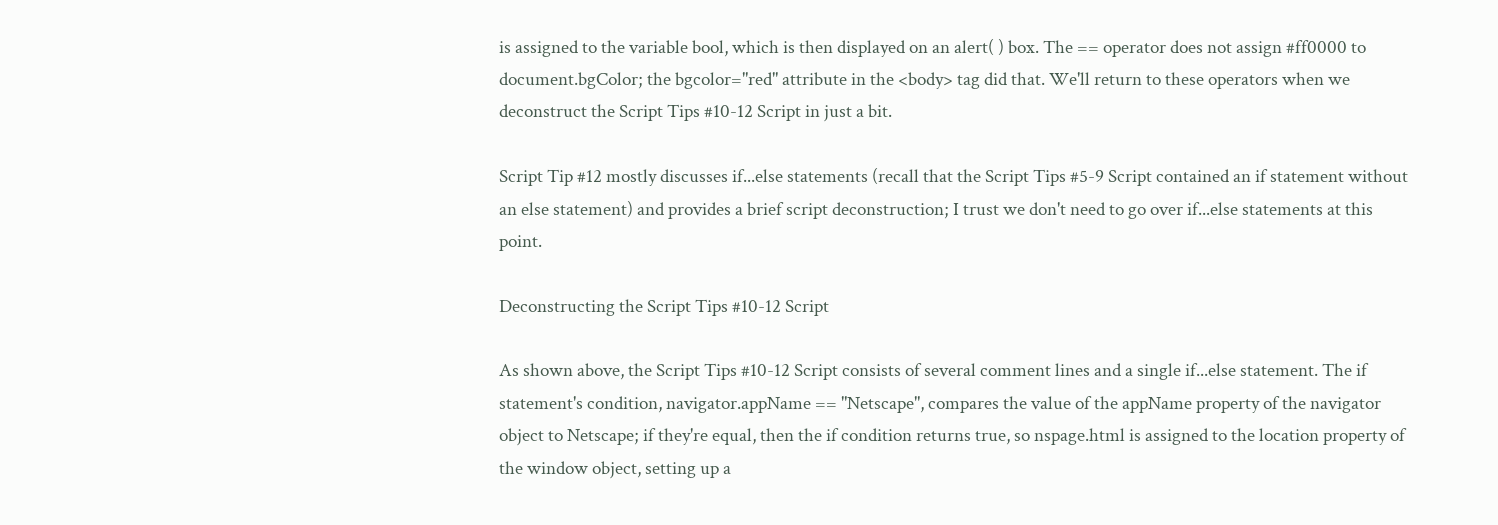is assigned to the variable bool, which is then displayed on an alert( ) box. The == operator does not assign #ff0000 to document.bgColor; the bgcolor="red" attribute in the <body> tag did that. We'll return to these operators when we deconstruct the Script Tips #10-12 Script in just a bit.

Script Tip #12 mostly discusses if...else statements (recall that the Script Tips #5-9 Script contained an if statement without an else statement) and provides a brief script deconstruction; I trust we don't need to go over if...else statements at this point.

Deconstructing the Script Tips #10-12 Script

As shown above, the Script Tips #10-12 Script consists of several comment lines and a single if...else statement. The if statement's condition, navigator.appName == "Netscape", compares the value of the appName property of the navigator object to Netscape; if they're equal, then the if condition returns true, so nspage.html is assigned to the location property of the window object, setting up a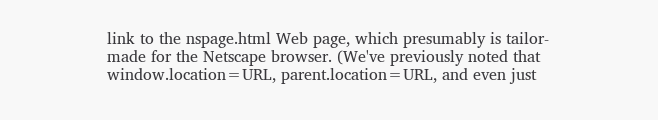link to the nspage.html Web page, which presumably is tailor-made for the Netscape browser. (We've previously noted that window.location=URL, parent.location=URL, and even just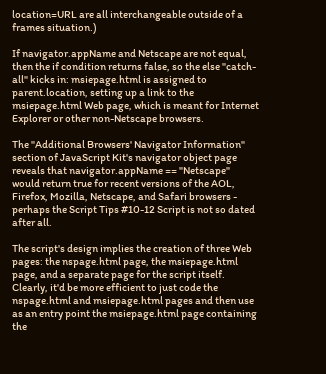location=URL are all interchangeable outside of a frames situation.)

If navigator.appName and Netscape are not equal, then the if condition returns false, so the else "catch-all" kicks in: msiepage.html is assigned to parent.location, setting up a link to the msiepage.html Web page, which is meant for Internet Explorer or other non-Netscape browsers.

The "Additional Browsers' Navigator Information" section of JavaScript Kit's navigator object page reveals that navigator.appName == "Netscape" would return true for recent versions of the AOL, Firefox, Mozilla, Netscape, and Safari browsers - perhaps the Script Tips #10-12 Script is not so dated after all.

The script's design implies the creation of three Web pages: the nspage.html page, the msiepage.html page, and a separate page for the script itself. Clearly, it'd be more efficient to just code the nspage.html and msiepage.html pages and then use as an entry point the msiepage.html page containing the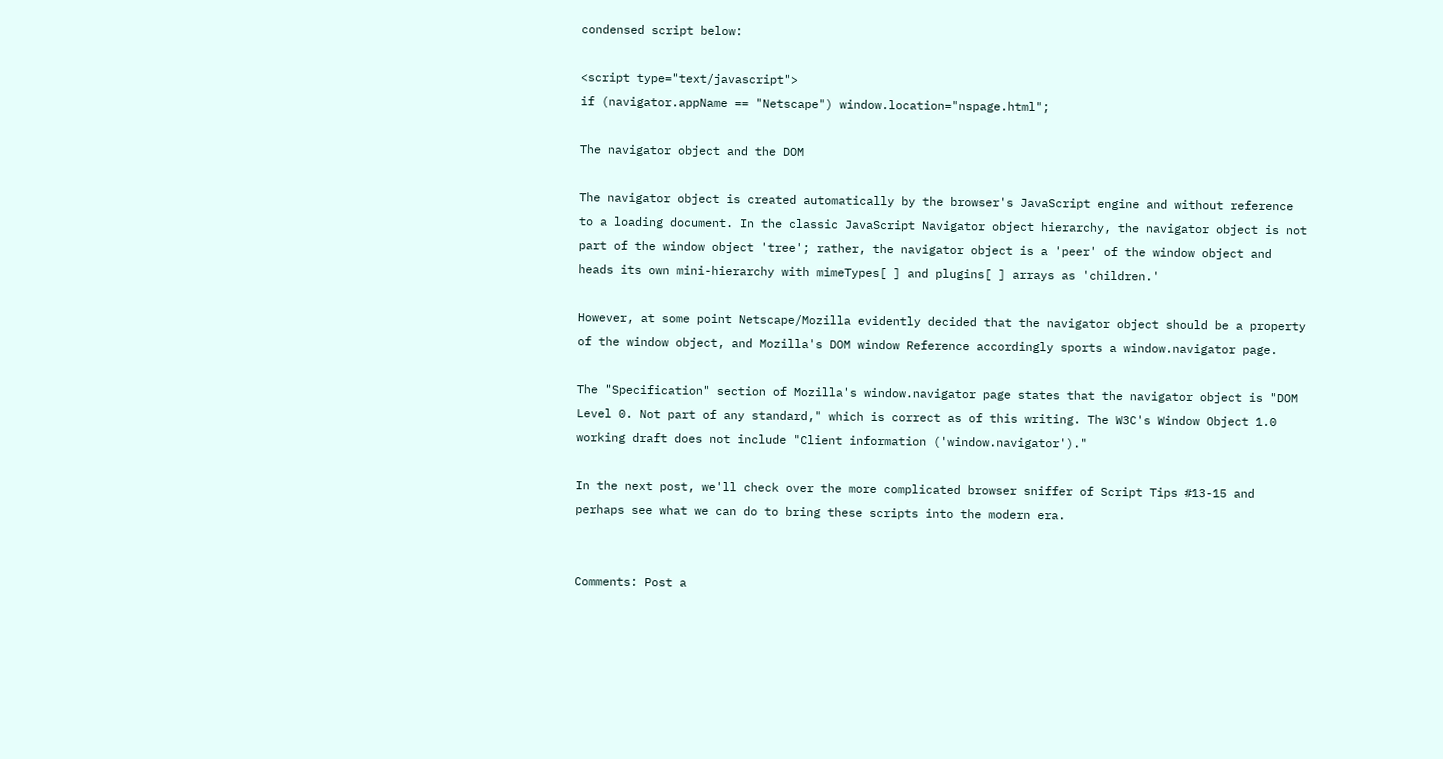condensed script below:

<script type="text/javascript">
if (navigator.appName == "Netscape") window.location="nspage.html";

The navigator object and the DOM

The navigator object is created automatically by the browser's JavaScript engine and without reference to a loading document. In the classic JavaScript Navigator object hierarchy, the navigator object is not part of the window object 'tree'; rather, the navigator object is a 'peer' of the window object and heads its own mini-hierarchy with mimeTypes[ ] and plugins[ ] arrays as 'children.'

However, at some point Netscape/Mozilla evidently decided that the navigator object should be a property of the window object, and Mozilla's DOM window Reference accordingly sports a window.navigator page.

The "Specification" section of Mozilla's window.navigator page states that the navigator object is "DOM Level 0. Not part of any standard," which is correct as of this writing. The W3C's Window Object 1.0 working draft does not include "Client information ('window.navigator')."

In the next post, we'll check over the more complicated browser sniffer of Script Tips #13-15 and perhaps see what we can do to bring these scripts into the modern era.


Comments: Post a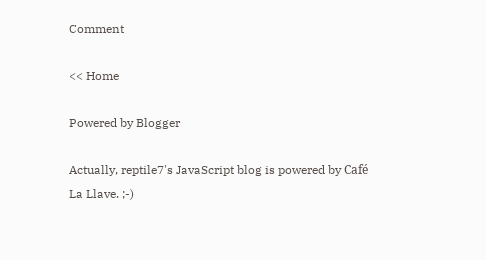Comment

<< Home

Powered by Blogger

Actually, reptile7's JavaScript blog is powered by Café La Llave. ;-)